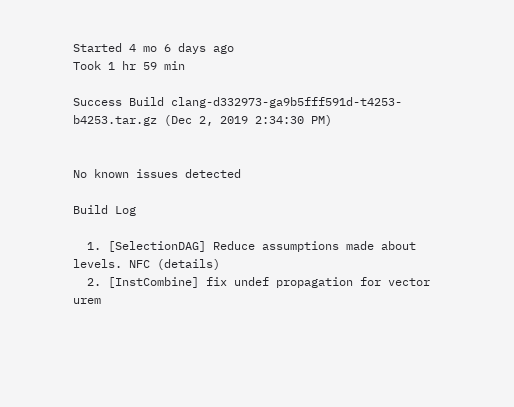Started 4 mo 6 days ago
Took 1 hr 59 min

Success Build clang-d332973-ga9b5fff591d-t4253-b4253.tar.gz (Dec 2, 2019 2:34:30 PM)


No known issues detected

Build Log

  1. [SelectionDAG] Reduce assumptions made about levels. NFC (details)
  2. [InstCombine] fix undef propagation for vector urem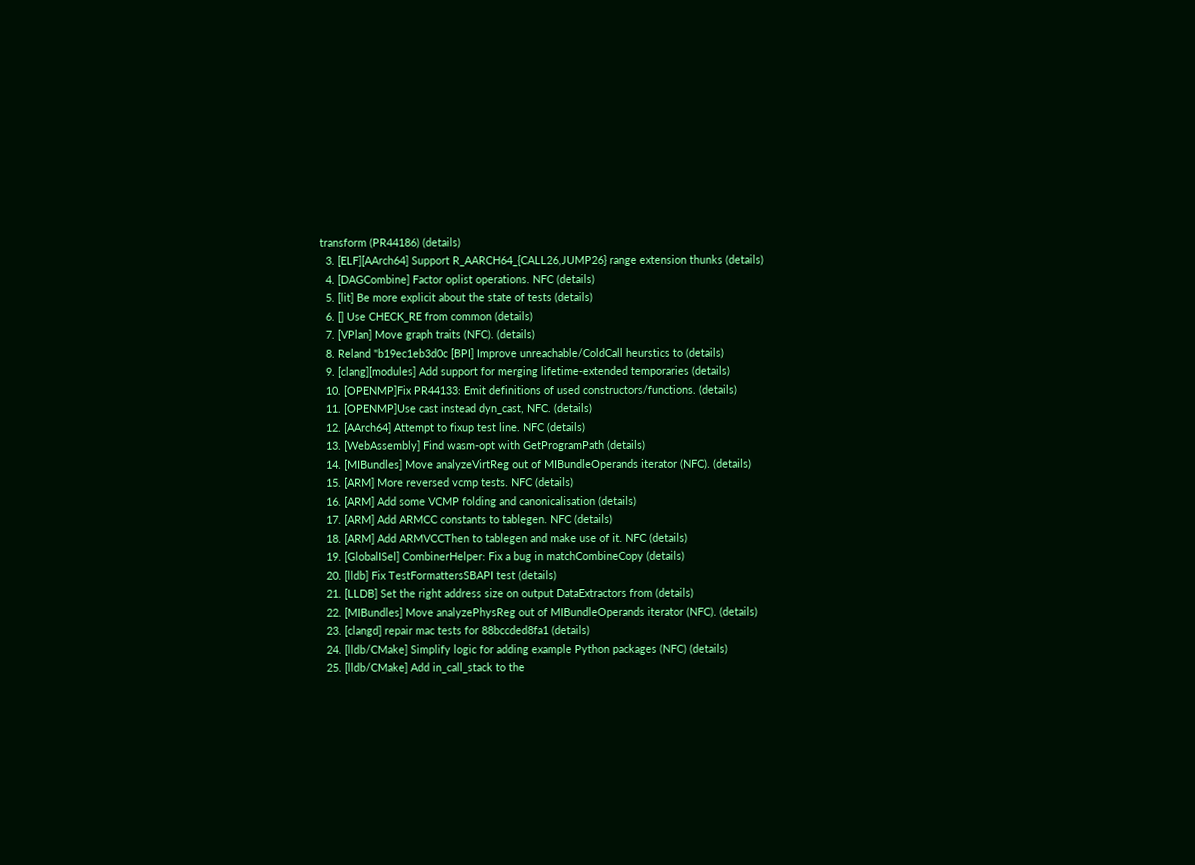transform (PR44186) (details)
  3. [ELF][AArch64] Support R_AARCH64_{CALL26,JUMP26} range extension thunks (details)
  4. [DAGCombine] Factor oplist operations. NFC (details)
  5. [lit] Be more explicit about the state of tests (details)
  6. [] Use CHECK_RE from common (details)
  7. [VPlan] Move graph traits (NFC). (details)
  8. Reland "b19ec1eb3d0c [BPI] Improve unreachable/ColdCall heurstics to (details)
  9. [clang][modules] Add support for merging lifetime-extended temporaries (details)
  10. [OPENMP]Fix PR44133: Emit definitions of used constructors/functions. (details)
  11. [OPENMP]Use cast instead dyn_cast, NFC. (details)
  12. [AArch64] Attempt to fixup test line. NFC (details)
  13. [WebAssembly] Find wasm-opt with GetProgramPath (details)
  14. [MIBundles] Move analyzeVirtReg out of MIBundleOperands iterator (NFC). (details)
  15. [ARM] More reversed vcmp tests. NFC (details)
  16. [ARM] Add some VCMP folding and canonicalisation (details)
  17. [ARM] Add ARMCC constants to tablegen. NFC (details)
  18. [ARM] Add ARMVCCThen to tablegen and make use of it. NFC (details)
  19. [GlobalISel] CombinerHelper: Fix a bug in matchCombineCopy (details)
  20. [lldb] Fix TestFormattersSBAPI test (details)
  21. [LLDB] Set the right address size on output DataExtractors from (details)
  22. [MIBundles] Move analyzePhysReg out of MIBundleOperands iterator (NFC). (details)
  23. [clangd] repair mac tests for 88bccded8fa1 (details)
  24. [lldb/CMake] Simplify logic for adding example Python packages (NFC) (details)
  25. [lldb/CMake] Add in_call_stack to the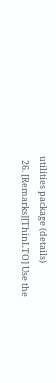utilities package (details)
  26. [Remarks][ThinLTO] Use the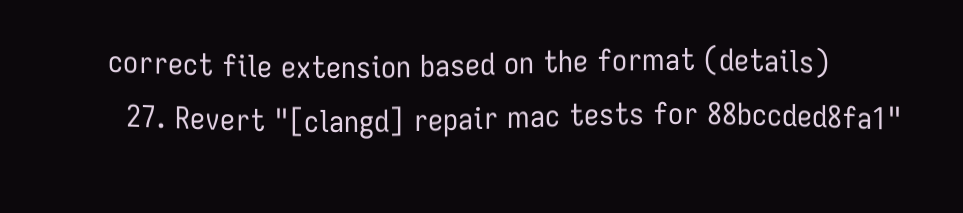correct file extension based on the format (details)
  27. Revert "[clangd] repair mac tests for 88bccded8fa1"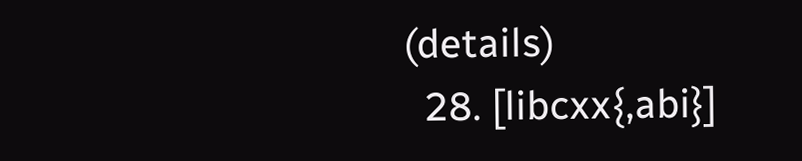(details)
  28. [libcxx{,abi}]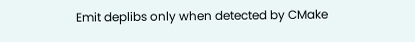Emit deplibs only when detected by CMake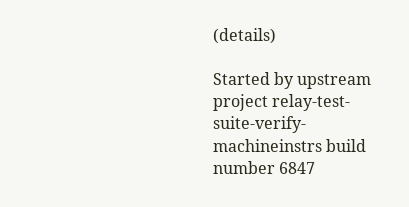(details)

Started by upstream project relay-test-suite-verify-machineinstrs build number 6847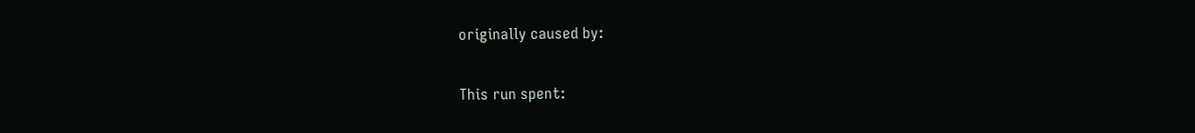originally caused by:

This run spent: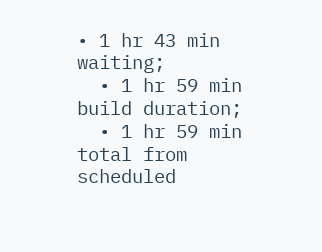• 1 hr 43 min waiting;
  • 1 hr 59 min build duration;
  • 1 hr 59 min total from scheduled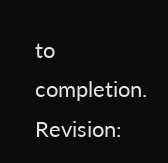to completion.
Revision: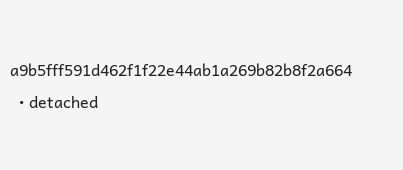a9b5fff591d462f1f22e44ab1a269b82b8f2a664
  • detached